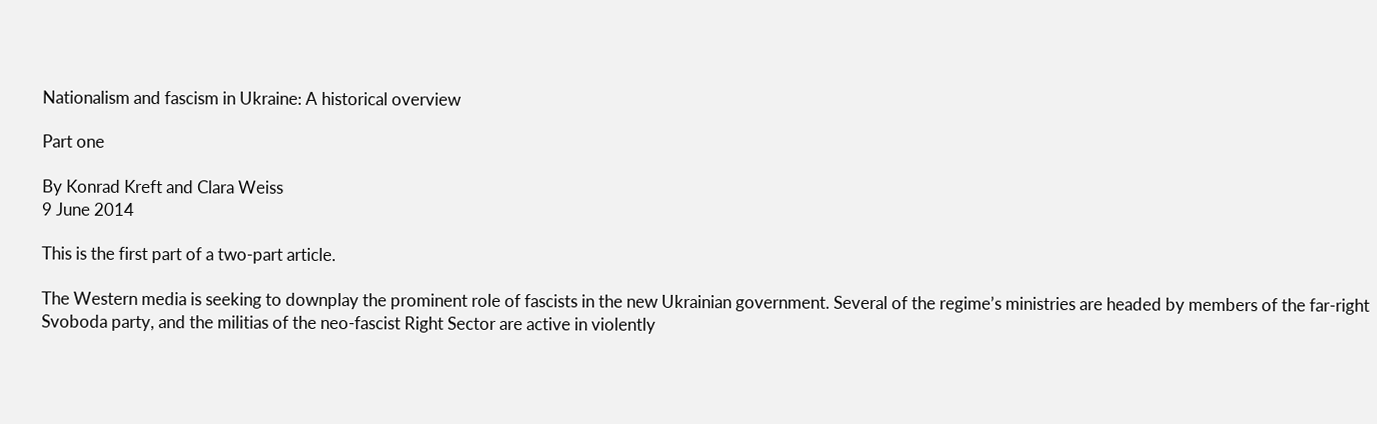Nationalism and fascism in Ukraine: A historical overview

Part one

By Konrad Kreft and Clara Weiss
9 June 2014

This is the first part of a two-part article.

The Western media is seeking to downplay the prominent role of fascists in the new Ukrainian government. Several of the regime’s ministries are headed by members of the far-right Svoboda party, and the militias of the neo-fascist Right Sector are active in violently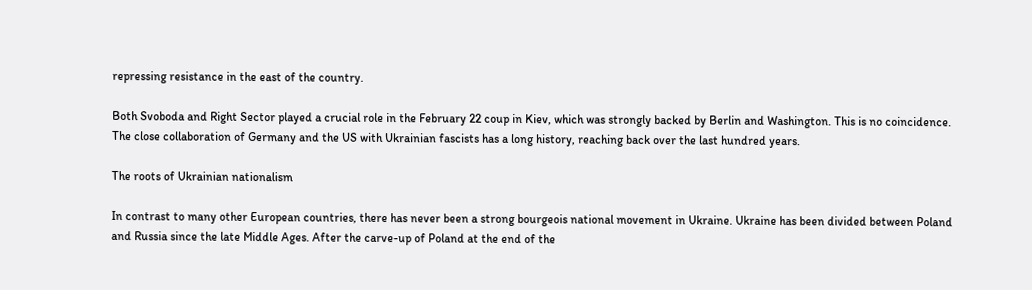repressing resistance in the east of the country.

Both Svoboda and Right Sector played a crucial role in the February 22 coup in Kiev, which was strongly backed by Berlin and Washington. This is no coincidence. The close collaboration of Germany and the US with Ukrainian fascists has a long history, reaching back over the last hundred years.

The roots of Ukrainian nationalism

In contrast to many other European countries, there has never been a strong bourgeois national movement in Ukraine. Ukraine has been divided between Poland and Russia since the late Middle Ages. After the carve-up of Poland at the end of the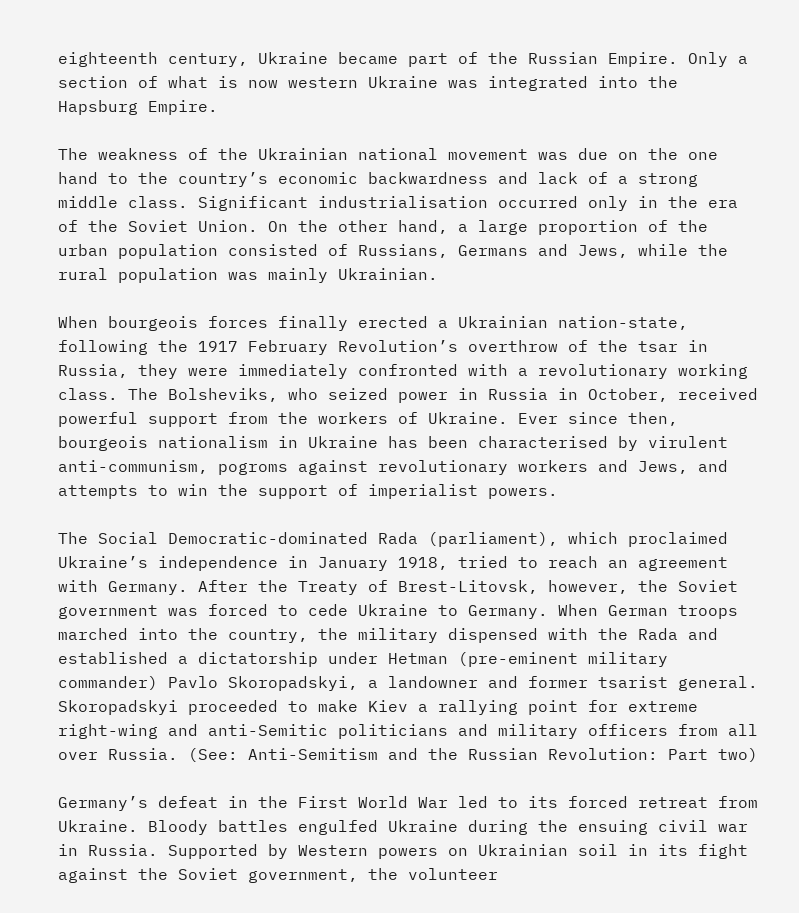eighteenth century, Ukraine became part of the Russian Empire. Only a section of what is now western Ukraine was integrated into the Hapsburg Empire.

The weakness of the Ukrainian national movement was due on the one hand to the country’s economic backwardness and lack of a strong middle class. Significant industrialisation occurred only in the era of the Soviet Union. On the other hand, a large proportion of the urban population consisted of Russians, Germans and Jews, while the rural population was mainly Ukrainian.

When bourgeois forces finally erected a Ukrainian nation-state, following the 1917 February Revolution’s overthrow of the tsar in Russia, they were immediately confronted with a revolutionary working class. The Bolsheviks, who seized power in Russia in October, received powerful support from the workers of Ukraine. Ever since then, bourgeois nationalism in Ukraine has been characterised by virulent anti-communism, pogroms against revolutionary workers and Jews, and attempts to win the support of imperialist powers.

The Social Democratic-dominated Rada (parliament), which proclaimed Ukraine’s independence in January 1918, tried to reach an agreement with Germany. After the Treaty of Brest-Litovsk, however, the Soviet government was forced to cede Ukraine to Germany. When German troops marched into the country, the military dispensed with the Rada and established a dictatorship under Hetman (pre-eminent military commander) Pavlo Skoropadskyi, a landowner and former tsarist general. Skoropadskyi proceeded to make Kiev a rallying point for extreme right-wing and anti-Semitic politicians and military officers from all over Russia. (See: Anti-Semitism and the Russian Revolution: Part two)

Germany’s defeat in the First World War led to its forced retreat from Ukraine. Bloody battles engulfed Ukraine during the ensuing civil war in Russia. Supported by Western powers on Ukrainian soil in its fight against the Soviet government, the volunteer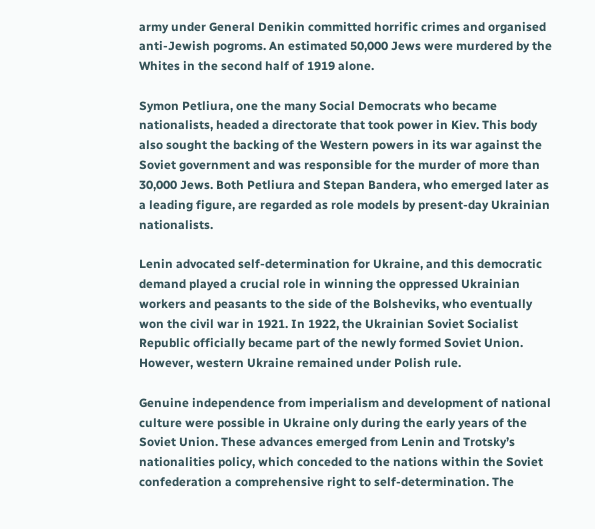army under General Denikin committed horrific crimes and organised anti-Jewish pogroms. An estimated 50,000 Jews were murdered by the Whites in the second half of 1919 alone.

Symon Petliura, one the many Social Democrats who became nationalists, headed a directorate that took power in Kiev. This body also sought the backing of the Western powers in its war against the Soviet government and was responsible for the murder of more than 30,000 Jews. Both Petliura and Stepan Bandera, who emerged later as a leading figure, are regarded as role models by present-day Ukrainian nationalists.

Lenin advocated self-determination for Ukraine, and this democratic demand played a crucial role in winning the oppressed Ukrainian workers and peasants to the side of the Bolsheviks, who eventually won the civil war in 1921. In 1922, the Ukrainian Soviet Socialist Republic officially became part of the newly formed Soviet Union. However, western Ukraine remained under Polish rule.

Genuine independence from imperialism and development of national culture were possible in Ukraine only during the early years of the Soviet Union. These advances emerged from Lenin and Trotsky’s nationalities policy, which conceded to the nations within the Soviet confederation a comprehensive right to self-determination. The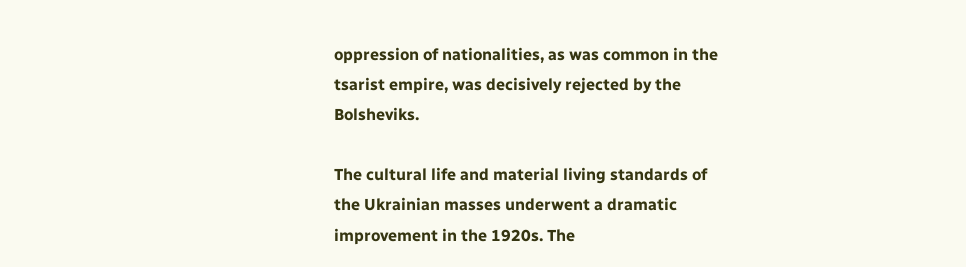oppression of nationalities, as was common in the tsarist empire, was decisively rejected by the Bolsheviks.

The cultural life and material living standards of the Ukrainian masses underwent a dramatic improvement in the 1920s. The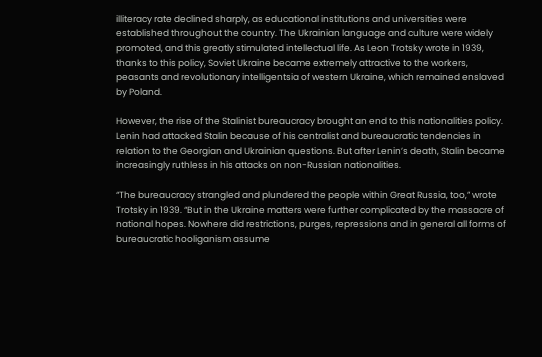illiteracy rate declined sharply, as educational institutions and universities were established throughout the country. The Ukrainian language and culture were widely promoted, and this greatly stimulated intellectual life. As Leon Trotsky wrote in 1939, thanks to this policy, Soviet Ukraine became extremely attractive to the workers, peasants and revolutionary intelligentsia of western Ukraine, which remained enslaved by Poland.

However, the rise of the Stalinist bureaucracy brought an end to this nationalities policy. Lenin had attacked Stalin because of his centralist and bureaucratic tendencies in relation to the Georgian and Ukrainian questions. But after Lenin’s death, Stalin became increasingly ruthless in his attacks on non-Russian nationalities.

“The bureaucracy strangled and plundered the people within Great Russia, too,” wrote Trotsky in 1939. “But in the Ukraine matters were further complicated by the massacre of national hopes. Nowhere did restrictions, purges, repressions and in general all forms of bureaucratic hooliganism assume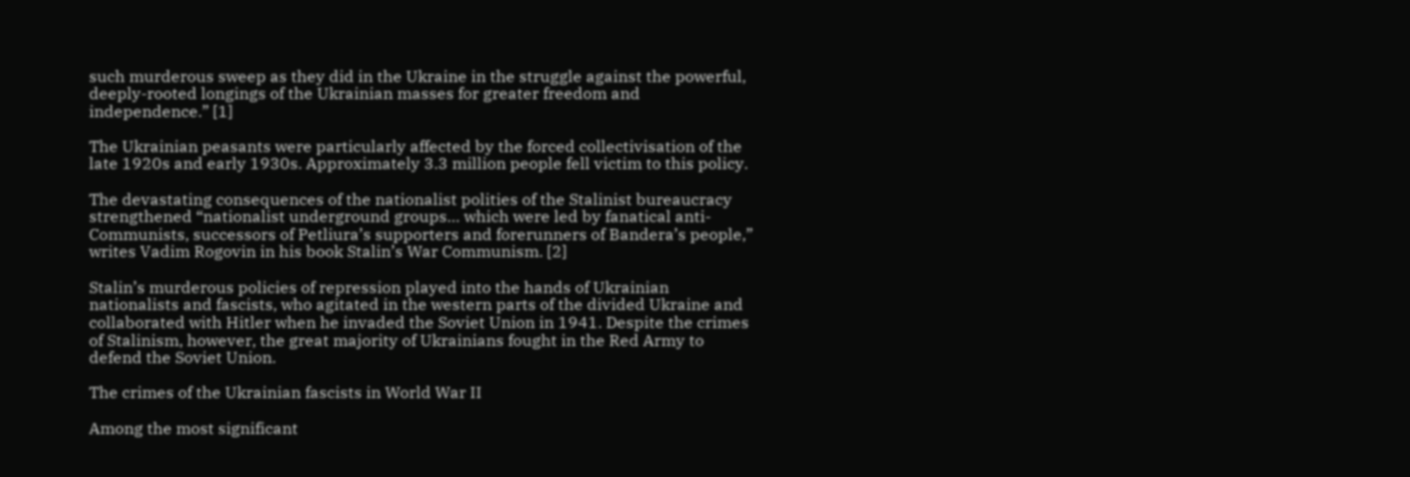such murderous sweep as they did in the Ukraine in the struggle against the powerful, deeply-rooted longings of the Ukrainian masses for greater freedom and independence.” [1]

The Ukrainian peasants were particularly affected by the forced collectivisation of the late 1920s and early 1930s. Approximately 3.3 million people fell victim to this policy.

The devastating consequences of the nationalist polities of the Stalinist bureaucracy strengthened “nationalist underground groups… which were led by fanatical anti-Communists, successors of Petliura’s supporters and forerunners of Bandera’s people,” writes Vadim Rogovin in his book Stalin’s War Communism. [2]

Stalin’s murderous policies of repression played into the hands of Ukrainian nationalists and fascists, who agitated in the western parts of the divided Ukraine and collaborated with Hitler when he invaded the Soviet Union in 1941. Despite the crimes of Stalinism, however, the great majority of Ukrainians fought in the Red Army to defend the Soviet Union.

The crimes of the Ukrainian fascists in World War II

Among the most significant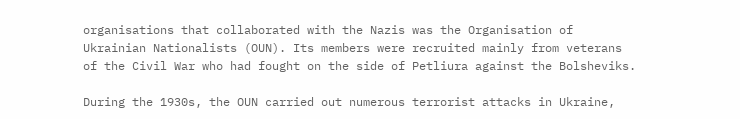organisations that collaborated with the Nazis was the Organisation of Ukrainian Nationalists (OUN). Its members were recruited mainly from veterans of the Civil War who had fought on the side of Petliura against the Bolsheviks.

During the 1930s, the OUN carried out numerous terrorist attacks in Ukraine,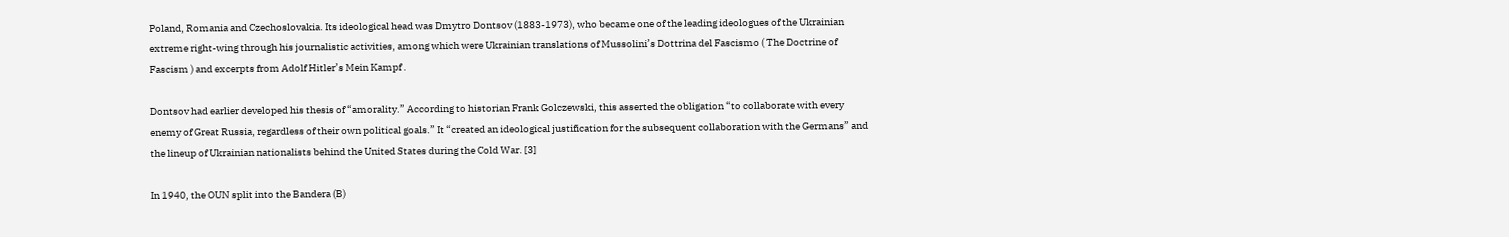Poland, Romania and Czechoslovakia. Its ideological head was Dmytro Dontsov (1883-1973), who became one of the leading ideologues of the Ukrainian extreme right-wing through his journalistic activities, among which were Ukrainian translations of Mussolini’s Dottrina del Fascismo ( The Doctrine of Fascism ) and excerpts from Adolf Hitler’s Mein Kampf .

Dontsov had earlier developed his thesis of “amorality.” According to historian Frank Golczewski, this asserted the obligation “to collaborate with every enemy of Great Russia, regardless of their own political goals.” It “created an ideological justification for the subsequent collaboration with the Germans” and the lineup of Ukrainian nationalists behind the United States during the Cold War. [3]

In 1940, the OUN split into the Bandera (B)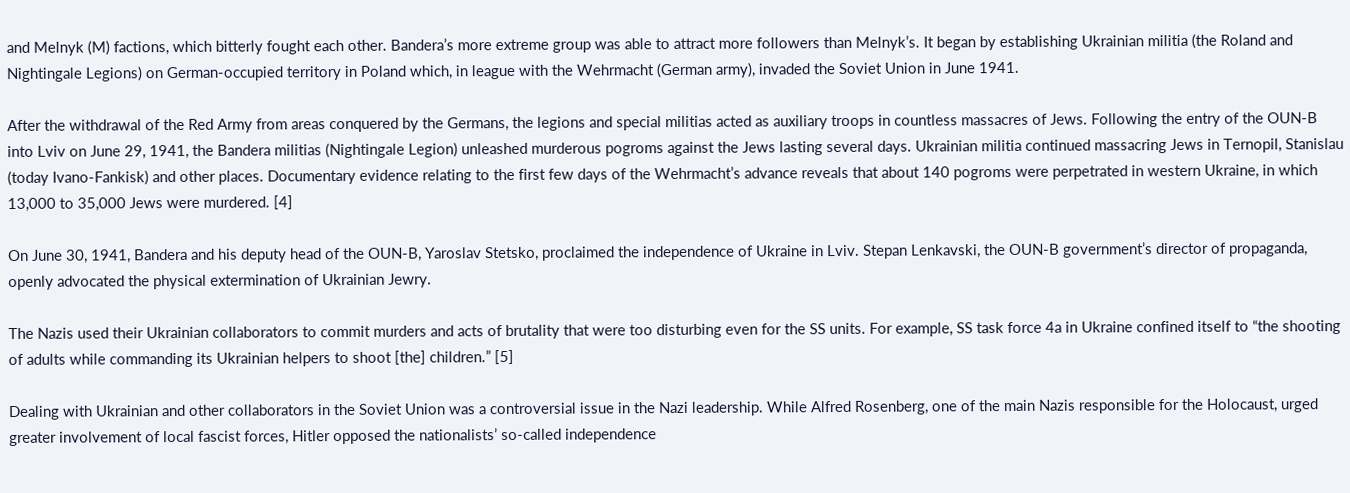and Melnyk (M) factions, which bitterly fought each other. Bandera’s more extreme group was able to attract more followers than Melnyk’s. It began by establishing Ukrainian militia (the Roland and Nightingale Legions) on German-occupied territory in Poland which, in league with the Wehrmacht (German army), invaded the Soviet Union in June 1941.

After the withdrawal of the Red Army from areas conquered by the Germans, the legions and special militias acted as auxiliary troops in countless massacres of Jews. Following the entry of the OUN-B into Lviv on June 29, 1941, the Bandera militias (Nightingale Legion) unleashed murderous pogroms against the Jews lasting several days. Ukrainian militia continued massacring Jews in Ternopil, Stanislau (today Ivano-Fankisk) and other places. Documentary evidence relating to the first few days of the Wehrmacht’s advance reveals that about 140 pogroms were perpetrated in western Ukraine, in which 13,000 to 35,000 Jews were murdered. [4]

On June 30, 1941, Bandera and his deputy head of the OUN-B, Yaroslav Stetsko, proclaimed the independence of Ukraine in Lviv. Stepan Lenkavski, the OUN-B government’s director of propaganda, openly advocated the physical extermination of Ukrainian Jewry.

The Nazis used their Ukrainian collaborators to commit murders and acts of brutality that were too disturbing even for the SS units. For example, SS task force 4a in Ukraine confined itself to “the shooting of adults while commanding its Ukrainian helpers to shoot [the] children.” [5]

Dealing with Ukrainian and other collaborators in the Soviet Union was a controversial issue in the Nazi leadership. While Alfred Rosenberg, one of the main Nazis responsible for the Holocaust, urged greater involvement of local fascist forces, Hitler opposed the nationalists’ so-called independence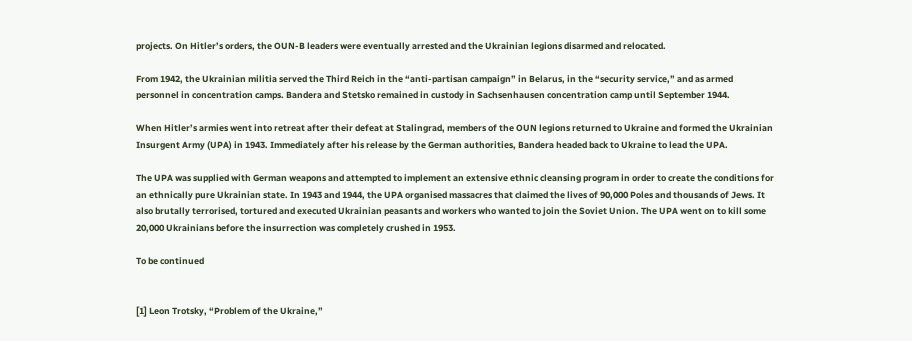projects. On Hitler’s orders, the OUN-B leaders were eventually arrested and the Ukrainian legions disarmed and relocated.

From 1942, the Ukrainian militia served the Third Reich in the “anti-partisan campaign” in Belarus, in the “security service,” and as armed personnel in concentration camps. Bandera and Stetsko remained in custody in Sachsenhausen concentration camp until September 1944.

When Hitler’s armies went into retreat after their defeat at Stalingrad, members of the OUN legions returned to Ukraine and formed the Ukrainian Insurgent Army (UPA) in 1943. Immediately after his release by the German authorities, Bandera headed back to Ukraine to lead the UPA.

The UPA was supplied with German weapons and attempted to implement an extensive ethnic cleansing program in order to create the conditions for an ethnically pure Ukrainian state. In 1943 and 1944, the UPA organised massacres that claimed the lives of 90,000 Poles and thousands of Jews. It also brutally terrorised, tortured and executed Ukrainian peasants and workers who wanted to join the Soviet Union. The UPA went on to kill some 20,000 Ukrainians before the insurrection was completely crushed in 1953.

To be continued


[1] Leon Trotsky, “Problem of the Ukraine,”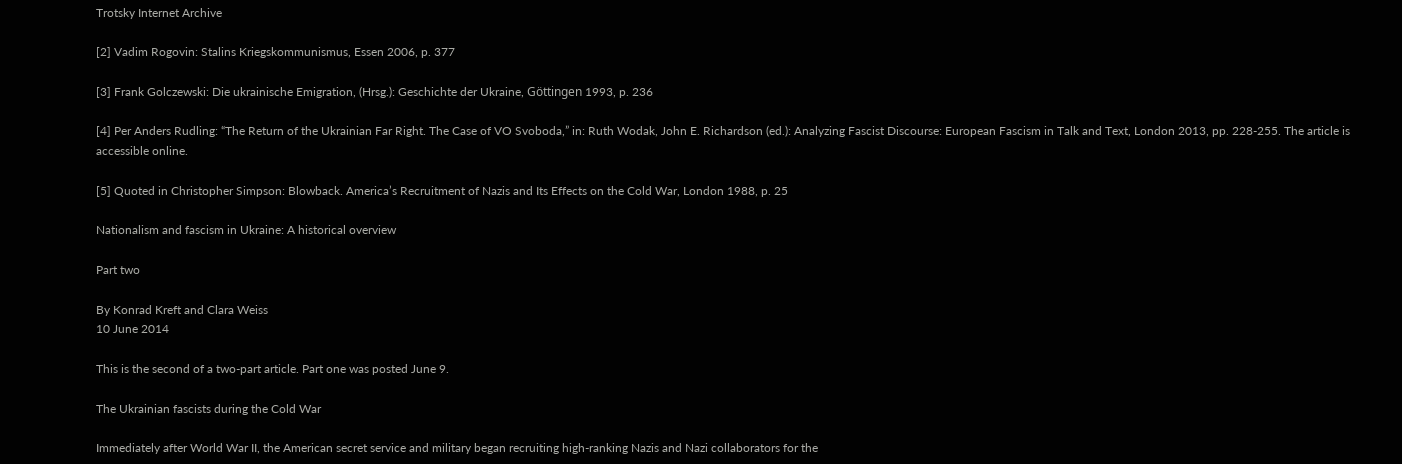Trotsky Internet Archive

[2] Vadim Rogovin: Stalins Kriegskommunismus, Essen 2006, p. 377

[3] Frank Golczewski: Die ukrainische Emigration, (Hrsg.): Geschichte der Ukraine, Göttingen 1993, p. 236

[4] Per Anders Rudling: “The Return of the Ukrainian Far Right. The Case of VO Svoboda,” in: Ruth Wodak, John E. Richardson (ed.): Analyzing Fascist Discourse: European Fascism in Talk and Text, London 2013, pp. 228-255. The article is accessible online.

[5] Quoted in Christopher Simpson: Blowback. America’s Recruitment of Nazis and Its Effects on the Cold War, London 1988, p. 25

Nationalism and fascism in Ukraine: A historical overview

Part two

By Konrad Kreft and Clara Weiss
10 June 2014

This is the second of a two-part article. Part one was posted June 9.

The Ukrainian fascists during the Cold War

Immediately after World War II, the American secret service and military began recruiting high-ranking Nazis and Nazi collaborators for the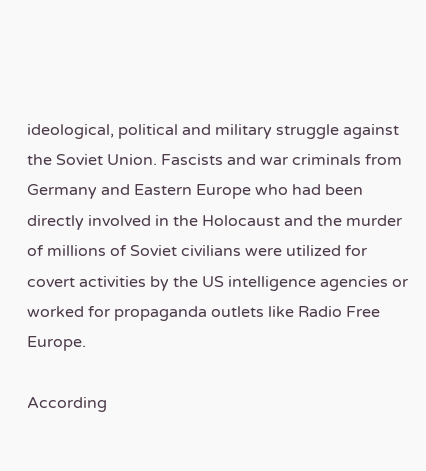ideological, political and military struggle against the Soviet Union. Fascists and war criminals from Germany and Eastern Europe who had been directly involved in the Holocaust and the murder of millions of Soviet civilians were utilized for covert activities by the US intelligence agencies or worked for propaganda outlets like Radio Free Europe.

According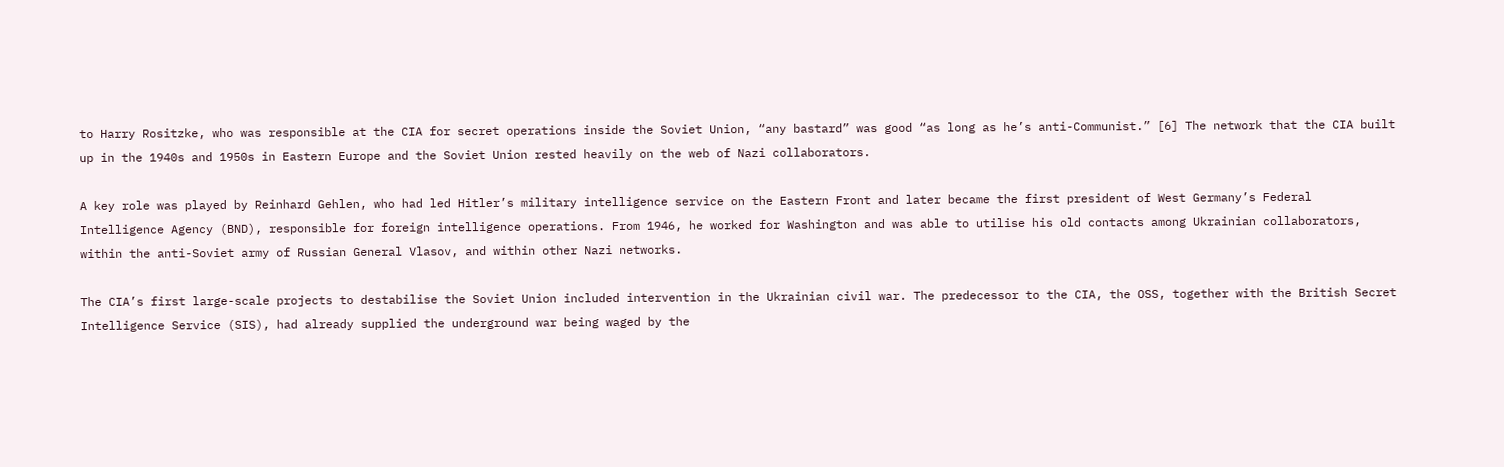to Harry Rositzke, who was responsible at the CIA for secret operations inside the Soviet Union, “any bastard” was good “as long as he’s anti-Communist.” [6] The network that the CIA built up in the 1940s and 1950s in Eastern Europe and the Soviet Union rested heavily on the web of Nazi collaborators.

A key role was played by Reinhard Gehlen, who had led Hitler’s military intelligence service on the Eastern Front and later became the first president of West Germany’s Federal Intelligence Agency (BND), responsible for foreign intelligence operations. From 1946, he worked for Washington and was able to utilise his old contacts among Ukrainian collaborators, within the anti-Soviet army of Russian General Vlasov, and within other Nazi networks.

The CIA’s first large-scale projects to destabilise the Soviet Union included intervention in the Ukrainian civil war. The predecessor to the CIA, the OSS, together with the British Secret Intelligence Service (SIS), had already supplied the underground war being waged by the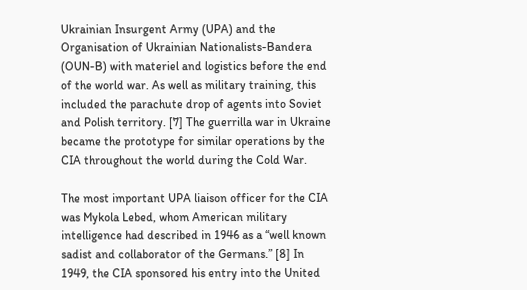Ukrainian Insurgent Army (UPA) and the Organisation of Ukrainian Nationalists-Bandera (OUN-B) with materiel and logistics before the end of the world war. As well as military training, this included the parachute drop of agents into Soviet and Polish territory. [7] The guerrilla war in Ukraine became the prototype for similar operations by the CIA throughout the world during the Cold War.

The most important UPA liaison officer for the CIA was Mykola Lebed, whom American military intelligence had described in 1946 as a “well known sadist and collaborator of the Germans.” [8] In 1949, the CIA sponsored his entry into the United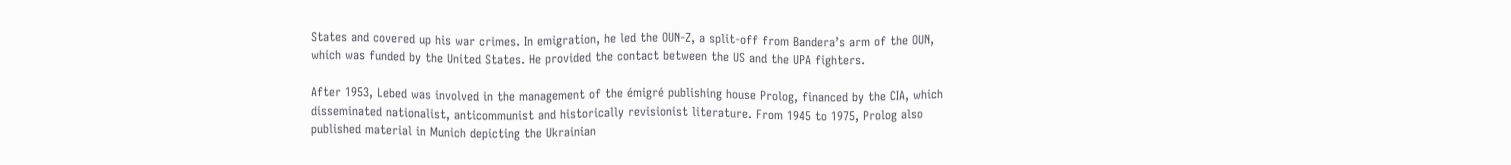States and covered up his war crimes. In emigration, he led the OUN-Z, a split-off from Bandera’s arm of the OUN, which was funded by the United States. He provided the contact between the US and the UPA fighters.

After 1953, Lebed was involved in the management of the émigré publishing house Prolog, financed by the CIA, which disseminated nationalist, anticommunist and historically revisionist literature. From 1945 to 1975, Prolog also published material in Munich depicting the Ukrainian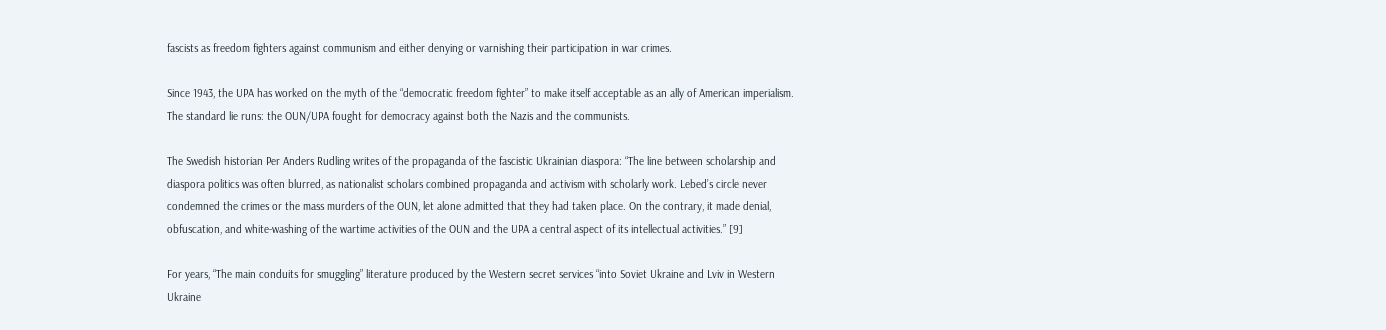fascists as freedom fighters against communism and either denying or varnishing their participation in war crimes.

Since 1943, the UPA has worked on the myth of the “democratic freedom fighter” to make itself acceptable as an ally of American imperialism. The standard lie runs: the OUN/UPA fought for democracy against both the Nazis and the communists.

The Swedish historian Per Anders Rudling writes of the propaganda of the fascistic Ukrainian diaspora: “The line between scholarship and diaspora politics was often blurred, as nationalist scholars combined propaganda and activism with scholarly work. Lebed’s circle never condemned the crimes or the mass murders of the OUN, let alone admitted that they had taken place. On the contrary, it made denial, obfuscation, and white-washing of the wartime activities of the OUN and the UPA a central aspect of its intellectual activities.” [9]

For years, “The main conduits for smuggling” literature produced by the Western secret services “into Soviet Ukraine and Lviv in Western Ukraine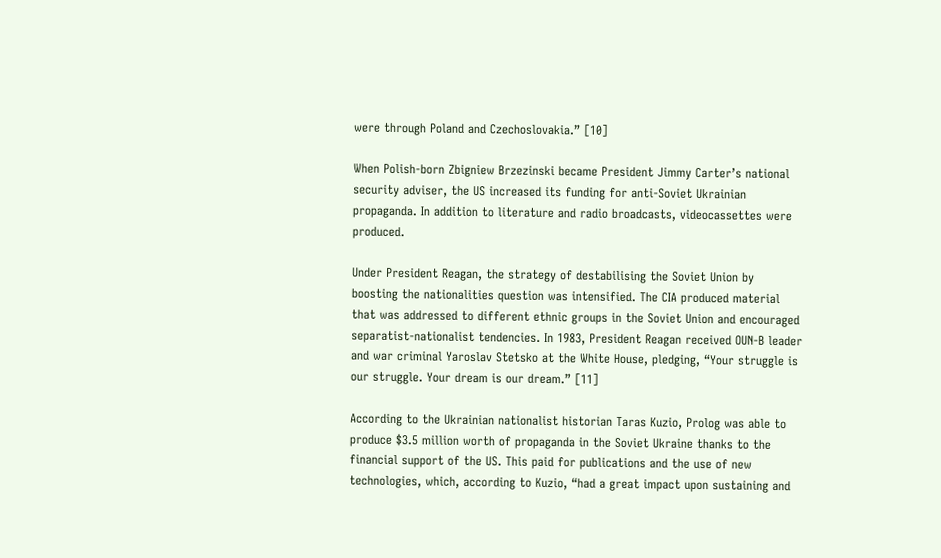were through Poland and Czechoslovakia.” [10]

When Polish-born Zbigniew Brzezinski became President Jimmy Carter’s national security adviser, the US increased its funding for anti-Soviet Ukrainian propaganda. In addition to literature and radio broadcasts, videocassettes were produced.

Under President Reagan, the strategy of destabilising the Soviet Union by boosting the nationalities question was intensified. The CIA produced material that was addressed to different ethnic groups in the Soviet Union and encouraged separatist-nationalist tendencies. In 1983, President Reagan received OUN-B leader and war criminal Yaroslav Stetsko at the White House, pledging, “Your struggle is our struggle. Your dream is our dream.” [11]

According to the Ukrainian nationalist historian Taras Kuzio, Prolog was able to produce $3.5 million worth of propaganda in the Soviet Ukraine thanks to the financial support of the US. This paid for publications and the use of new technologies, which, according to Kuzio, “had a great impact upon sustaining and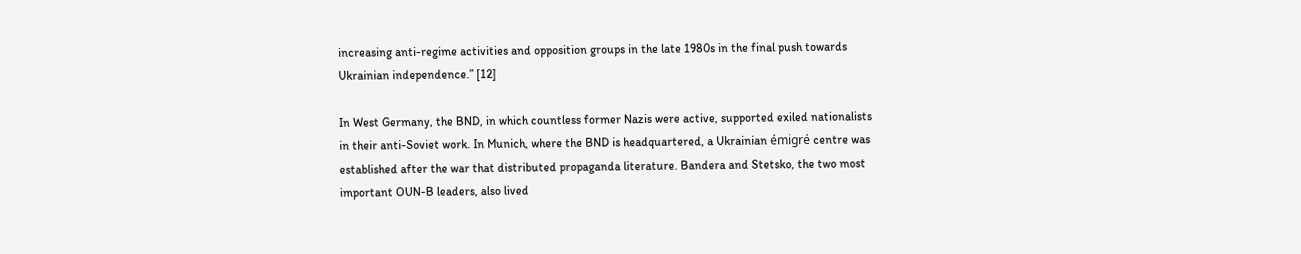increasing anti-regime activities and opposition groups in the late 1980s in the final push towards Ukrainian independence.” [12]

In West Germany, the BND, in which countless former Nazis were active, supported exiled nationalists in their anti-Soviet work. In Munich, where the BND is headquartered, a Ukrainian émigré centre was established after the war that distributed propaganda literature. Bandera and Stetsko, the two most important OUN-B leaders, also lived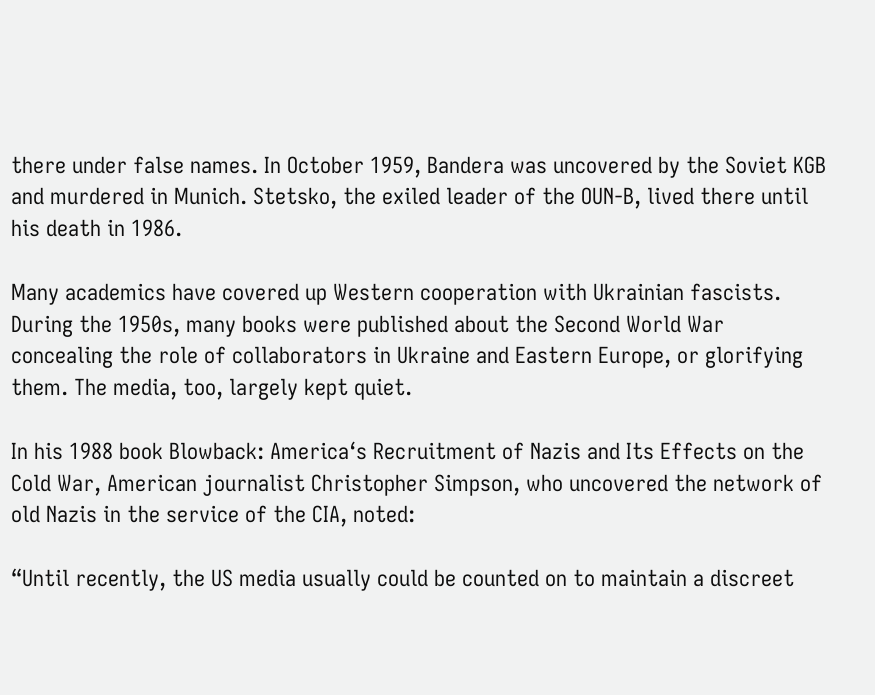there under false names. In October 1959, Bandera was uncovered by the Soviet KGB and murdered in Munich. Stetsko, the exiled leader of the OUN-B, lived there until his death in 1986.

Many academics have covered up Western cooperation with Ukrainian fascists. During the 1950s, many books were published about the Second World War concealing the role of collaborators in Ukraine and Eastern Europe, or glorifying them. The media, too, largely kept quiet.

In his 1988 book Blowback: America‘s Recruitment of Nazis and Its Effects on the Cold War, American journalist Christopher Simpson, who uncovered the network of old Nazis in the service of the CIA, noted:

“Until recently, the US media usually could be counted on to maintain a discreet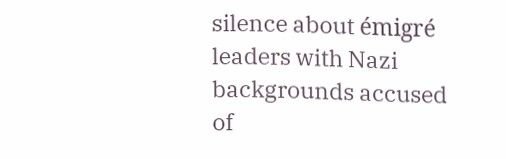silence about émigré leaders with Nazi backgrounds accused of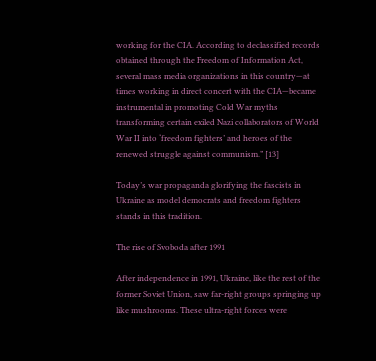working for the CIA. According to declassified records obtained through the Freedom of Information Act, several mass media organizations in this country—at times working in direct concert with the CIA—became instrumental in promoting Cold War myths transforming certain exiled Nazi collaborators of World War II into ‘freedom fighters’ and heroes of the renewed struggle against communism.” [13]

Today’s war propaganda glorifying the fascists in Ukraine as model democrats and freedom fighters stands in this tradition.

The rise of Svoboda after 1991

After independence in 1991, Ukraine, like the rest of the former Soviet Union, saw far-right groups springing up like mushrooms. These ultra-right forces were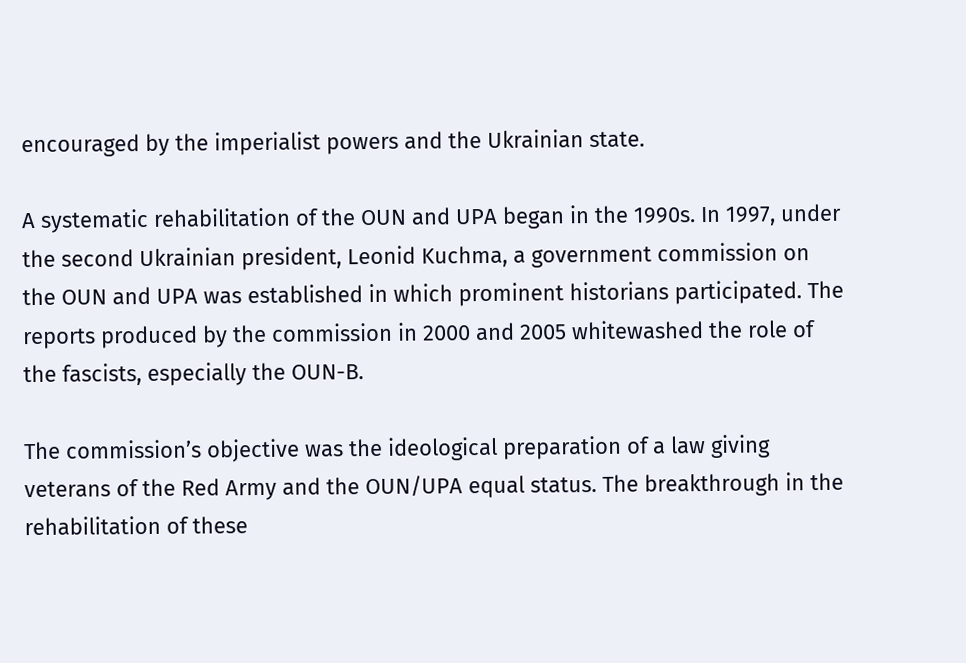encouraged by the imperialist powers and the Ukrainian state.

A systematic rehabilitation of the OUN and UPA began in the 1990s. In 1997, under the second Ukrainian president, Leonid Kuchma, a government commission on the OUN and UPA was established in which prominent historians participated. The reports produced by the commission in 2000 and 2005 whitewashed the role of the fascists, especially the OUN-B.

The commission’s objective was the ideological preparation of a law giving veterans of the Red Army and the OUN/UPA equal status. The breakthrough in the rehabilitation of these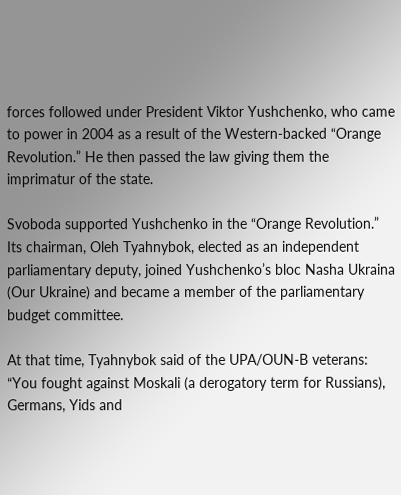forces followed under President Viktor Yushchenko, who came to power in 2004 as a result of the Western-backed “Orange Revolution.” He then passed the law giving them the imprimatur of the state.

Svoboda supported Yushchenko in the “Orange Revolution.” Its chairman, Oleh Tyahnybok, elected as an independent parliamentary deputy, joined Yushchenko’s bloc Nasha Ukraina (Our Ukraine) and became a member of the parliamentary budget committee.

At that time, Tyahnybok said of the UPA/OUN-B veterans: “You fought against Moskali (a derogatory term for Russians), Germans, Yids and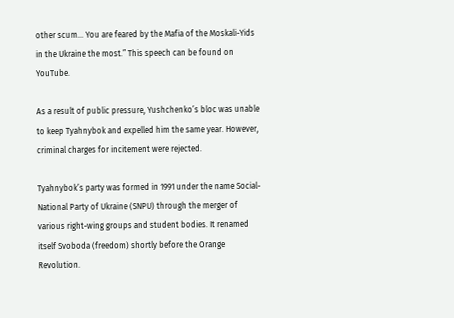other scum… You are feared by the Mafia of the Moskali-Yids in the Ukraine the most.” This speech can be found on YouTube.

As a result of public pressure, Yushchenko’s bloc was unable to keep Tyahnybok and expelled him the same year. However, criminal charges for incitement were rejected.

Tyahnybok’s party was formed in 1991 under the name Social-National Party of Ukraine (SNPU) through the merger of various right-wing groups and student bodies. It renamed itself Svoboda (freedom) shortly before the Orange Revolution.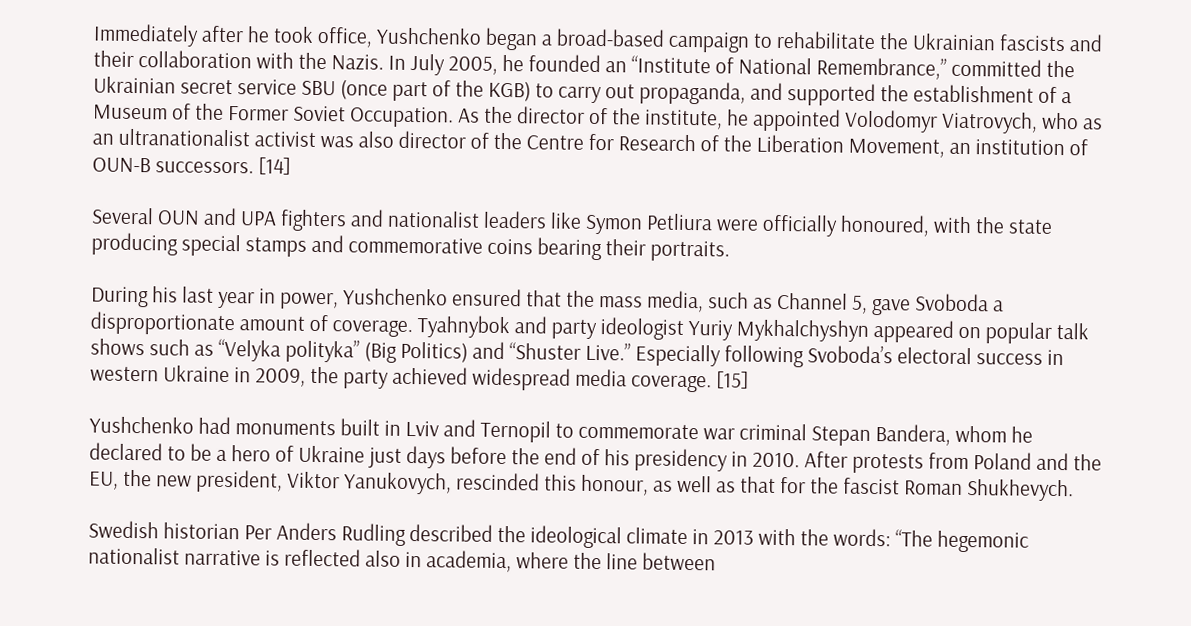Immediately after he took office, Yushchenko began a broad-based campaign to rehabilitate the Ukrainian fascists and their collaboration with the Nazis. In July 2005, he founded an “Institute of National Remembrance,” committed the Ukrainian secret service SBU (once part of the KGB) to carry out propaganda, and supported the establishment of a Museum of the Former Soviet Occupation. As the director of the institute, he appointed Volodomyr Viatrovych, who as an ultranationalist activist was also director of the Centre for Research of the Liberation Movement, an institution of OUN-B successors. [14]

Several OUN and UPA fighters and nationalist leaders like Symon Petliura were officially honoured, with the state producing special stamps and commemorative coins bearing their portraits.

During his last year in power, Yushchenko ensured that the mass media, such as Channel 5, gave Svoboda a disproportionate amount of coverage. Tyahnybok and party ideologist Yuriy Mykhalchyshyn appeared on popular talk shows such as “Velyka polityka” (Big Politics) and “Shuster Live.” Especially following Svoboda’s electoral success in western Ukraine in 2009, the party achieved widespread media coverage. [15]

Yushchenko had monuments built in Lviv and Ternopil to commemorate war criminal Stepan Bandera, whom he declared to be a hero of Ukraine just days before the end of his presidency in 2010. After protests from Poland and the EU, the new president, Viktor Yanukovych, rescinded this honour, as well as that for the fascist Roman Shukhevych.

Swedish historian Per Anders Rudling described the ideological climate in 2013 with the words: “The hegemonic nationalist narrative is reflected also in academia, where the line between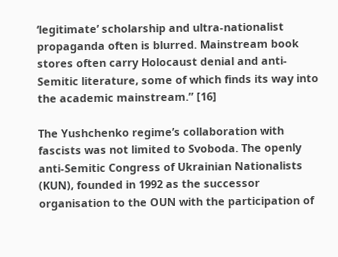‘legitimate’ scholarship and ultra-nationalist propaganda often is blurred. Mainstream book stores often carry Holocaust denial and anti-Semitic literature, some of which finds its way into the academic mainstream.” [16]

The Yushchenko regime’s collaboration with fascists was not limited to Svoboda. The openly anti-Semitic Congress of Ukrainian Nationalists (KUN), founded in 1992 as the successor organisation to the OUN with the participation of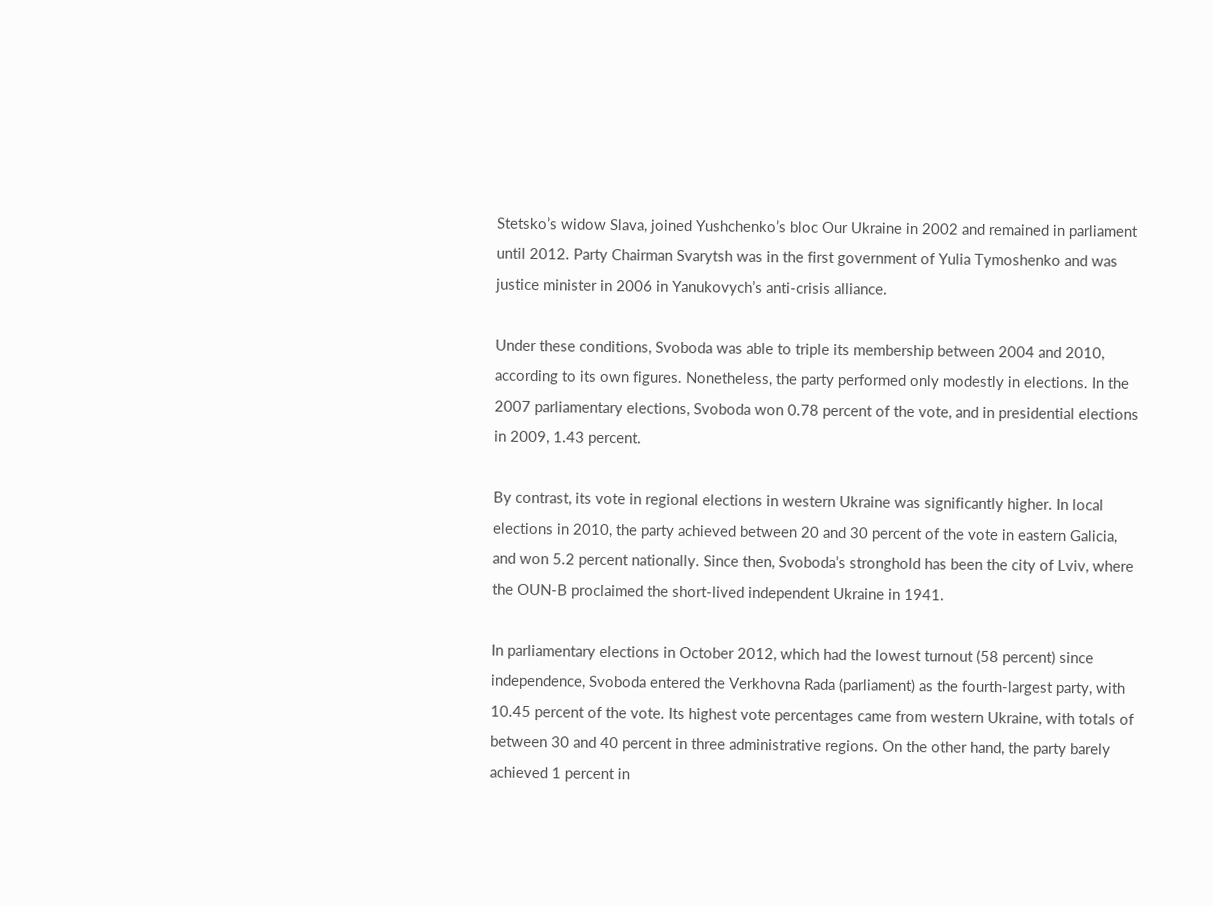Stetsko’s widow Slava, joined Yushchenko’s bloc Our Ukraine in 2002 and remained in parliament until 2012. Party Chairman Svarytsh was in the first government of Yulia Tymoshenko and was justice minister in 2006 in Yanukovych’s anti-crisis alliance.

Under these conditions, Svoboda was able to triple its membership between 2004 and 2010, according to its own figures. Nonetheless, the party performed only modestly in elections. In the 2007 parliamentary elections, Svoboda won 0.78 percent of the vote, and in presidential elections in 2009, 1.43 percent.

By contrast, its vote in regional elections in western Ukraine was significantly higher. In local elections in 2010, the party achieved between 20 and 30 percent of the vote in eastern Galicia, and won 5.2 percent nationally. Since then, Svoboda’s stronghold has been the city of Lviv, where the OUN-B proclaimed the short-lived independent Ukraine in 1941.

In parliamentary elections in October 2012, which had the lowest turnout (58 percent) since independence, Svoboda entered the Verkhovna Rada (parliament) as the fourth-largest party, with 10.45 percent of the vote. Its highest vote percentages came from western Ukraine, with totals of between 30 and 40 percent in three administrative regions. On the other hand, the party barely achieved 1 percent in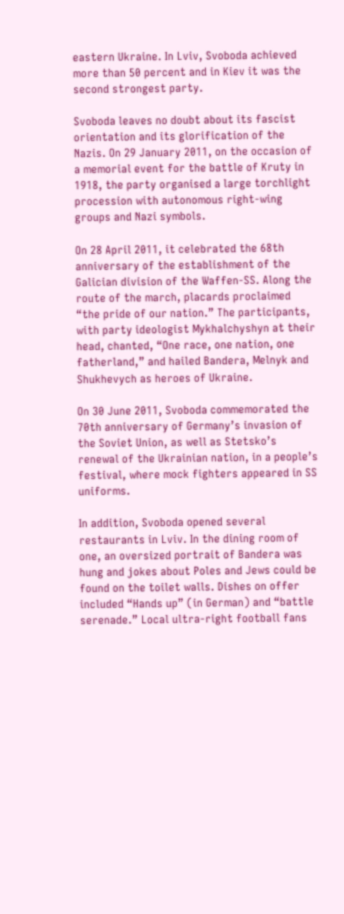eastern Ukraine. In Lviv, Svoboda achieved more than 50 percent and in Kiev it was the second strongest party.

Svoboda leaves no doubt about its fascist orientation and its glorification of the Nazis. On 29 January 2011, on the occasion of a memorial event for the battle of Kruty in 1918, the party organised a large torchlight procession with autonomous right-wing groups and Nazi symbols.

On 28 April 2011, it celebrated the 68th anniversary of the establishment of the Galician division of the Waffen-SS. Along the route of the march, placards proclaimed “the pride of our nation.” The participants, with party ideologist Mykhalchyshyn at their head, chanted, “One race, one nation, one fatherland,” and hailed Bandera, Melnyk and Shukhevych as heroes of Ukraine.

On 30 June 2011, Svoboda commemorated the 70th anniversary of Germany’s invasion of the Soviet Union, as well as Stetsko’s renewal of the Ukrainian nation, in a people’s festival, where mock fighters appeared in SS uniforms.

In addition, Svoboda opened several restaurants in Lviv. In the dining room of one, an oversized portrait of Bandera was hung and jokes about Poles and Jews could be found on the toilet walls. Dishes on offer included “Hands up” (in German) and “battle serenade.” Local ultra-right football fans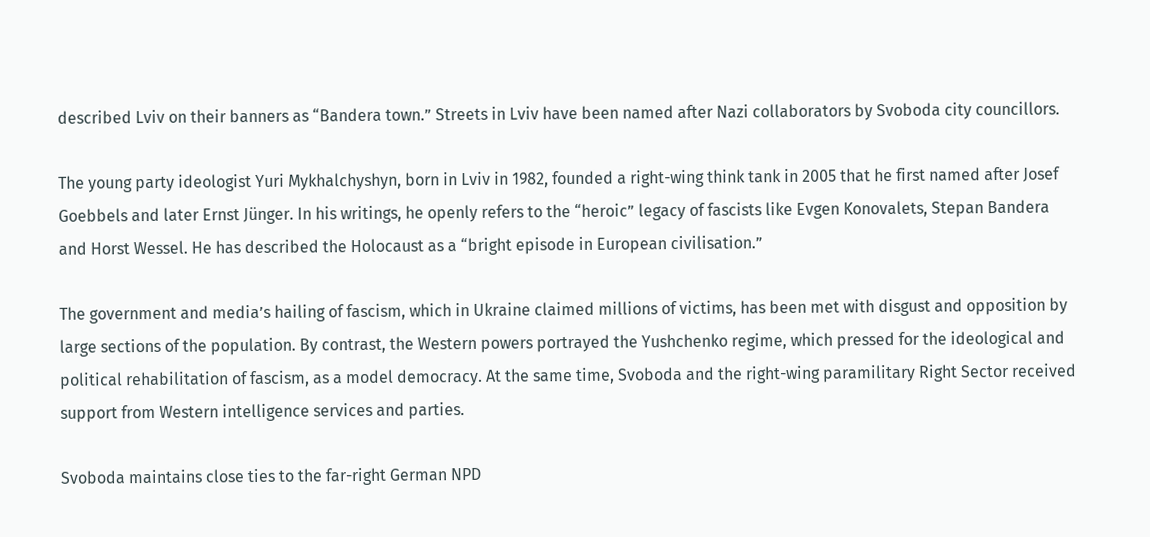described Lviv on their banners as “Bandera town.” Streets in Lviv have been named after Nazi collaborators by Svoboda city councillors.

The young party ideologist Yuri Mykhalchyshyn, born in Lviv in 1982, founded a right-wing think tank in 2005 that he first named after Josef Goebbels and later Ernst Jünger. In his writings, he openly refers to the “heroic” legacy of fascists like Evgen Konovalets, Stepan Bandera and Horst Wessel. He has described the Holocaust as a “bright episode in European civilisation.”

The government and media’s hailing of fascism, which in Ukraine claimed millions of victims, has been met with disgust and opposition by large sections of the population. By contrast, the Western powers portrayed the Yushchenko regime, which pressed for the ideological and political rehabilitation of fascism, as a model democracy. At the same time, Svoboda and the right-wing paramilitary Right Sector received support from Western intelligence services and parties.

Svoboda maintains close ties to the far-right German NPD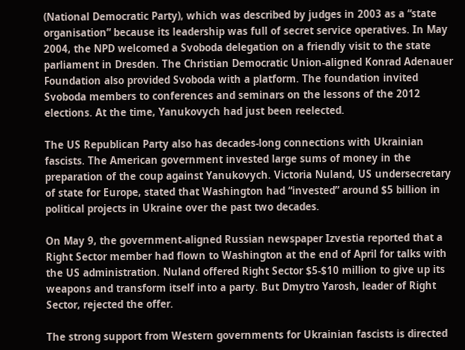(National Democratic Party), which was described by judges in 2003 as a “state organisation” because its leadership was full of secret service operatives. In May 2004, the NPD welcomed a Svoboda delegation on a friendly visit to the state parliament in Dresden. The Christian Democratic Union-aligned Konrad Adenauer Foundation also provided Svoboda with a platform. The foundation invited Svoboda members to conferences and seminars on the lessons of the 2012 elections. At the time, Yanukovych had just been reelected.

The US Republican Party also has decades-long connections with Ukrainian fascists. The American government invested large sums of money in the preparation of the coup against Yanukovych. Victoria Nuland, US undersecretary of state for Europe, stated that Washington had “invested” around $5 billion in political projects in Ukraine over the past two decades.

On May 9, the government-aligned Russian newspaper Izvestia reported that a Right Sector member had flown to Washington at the end of April for talks with the US administration. Nuland offered Right Sector $5-$10 million to give up its weapons and transform itself into a party. But Dmytro Yarosh, leader of Right Sector, rejected the offer.

The strong support from Western governments for Ukrainian fascists is directed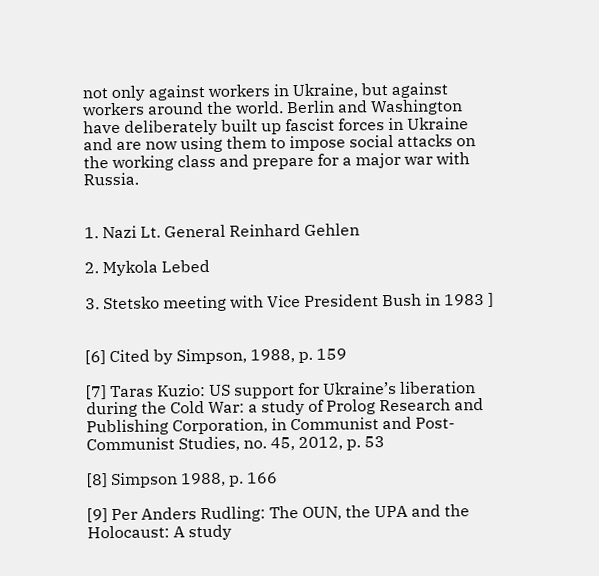not only against workers in Ukraine, but against workers around the world. Berlin and Washington have deliberately built up fascist forces in Ukraine and are now using them to impose social attacks on the working class and prepare for a major war with Russia.


1. Nazi Lt. General Reinhard Gehlen

2. Mykola Lebed

3. Stetsko meeting with Vice President Bush in 1983 ]


[6] Cited by Simpson, 1988, p. 159

[7] Taras Kuzio: US support for Ukraine’s liberation during the Cold War: a study of Prolog Research and Publishing Corporation, in Communist and Post-Communist Studies, no. 45, 2012, p. 53

[8] Simpson 1988, p. 166

[9] Per Anders Rudling: The OUN, the UPA and the Holocaust: A study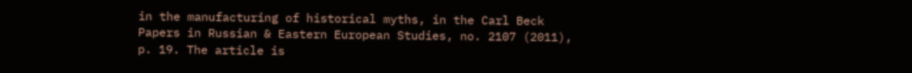in the manufacturing of historical myths, in the Carl Beck Papers in Russian & Eastern European Studies, no. 2107 (2011), p. 19. The article is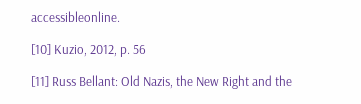accessibleonline.

[10] Kuzio, 2012, p. 56

[11] Russ Bellant: Old Nazis, the New Right and the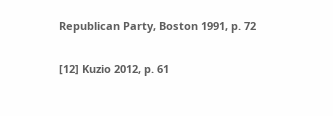Republican Party, Boston 1991, p. 72

[12] Kuzio 2012, p. 61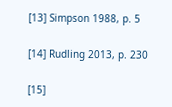[13] Simpson 1988, p. 5

[14] Rudling 2013, p. 230

[15]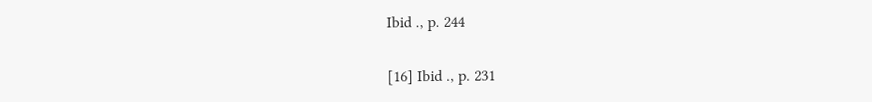Ibid ., p. 244

[16] Ibid ., p. 231